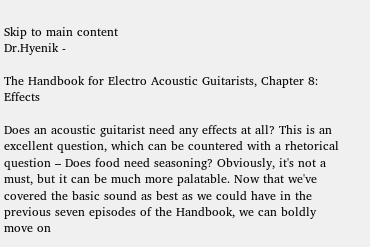Skip to main content
Dr.Hyenik -

The Handbook for Electro Acoustic Guitarists, Chapter 8: Effects

Does an acoustic guitarist need any effects at all? This is an excellent question, which can be countered with a rhetorical question – Does food need seasoning? Obviously, it's not a must, but it can be much more palatable. Now that we've covered the basic sound as best as we could have in the previous seven episodes of the Handbook, we can boldly move on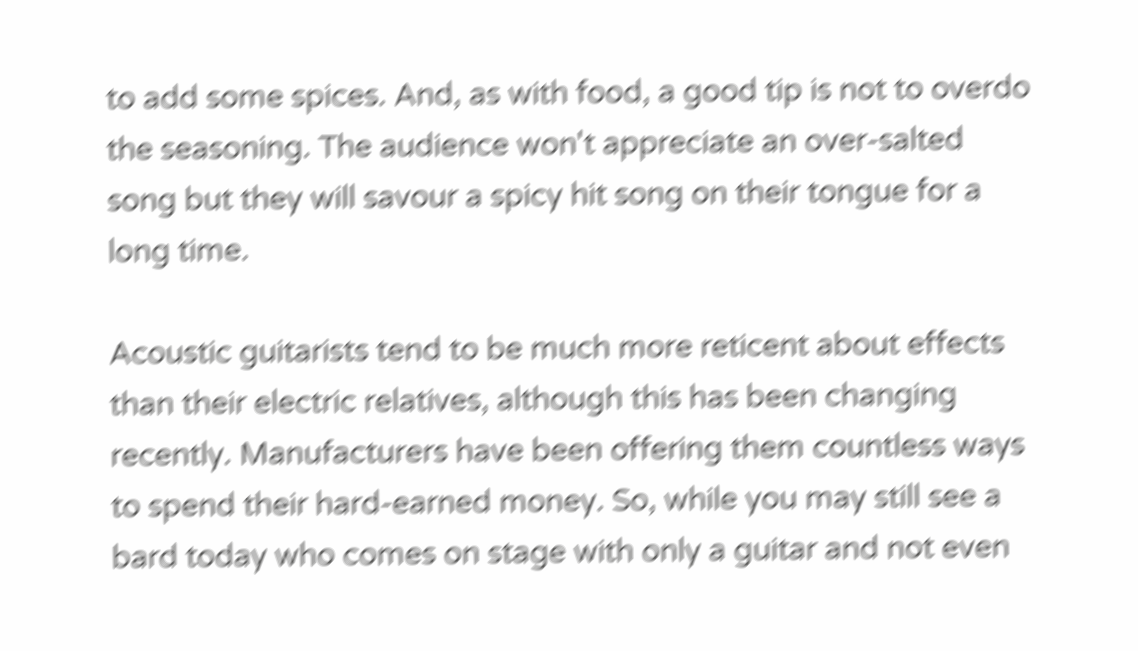to add some spices. And, as with food, a good tip is not to overdo the seasoning. The audience won't appreciate an over-salted song but they will savour a spicy hit song on their tongue for a long time.

Acoustic guitarists tend to be much more reticent about effects than their electric relatives, although this has been changing recently. Manufacturers have been offering them countless ways to spend their hard-earned money. So, while you may still see a bard today who comes on stage with only a guitar and not even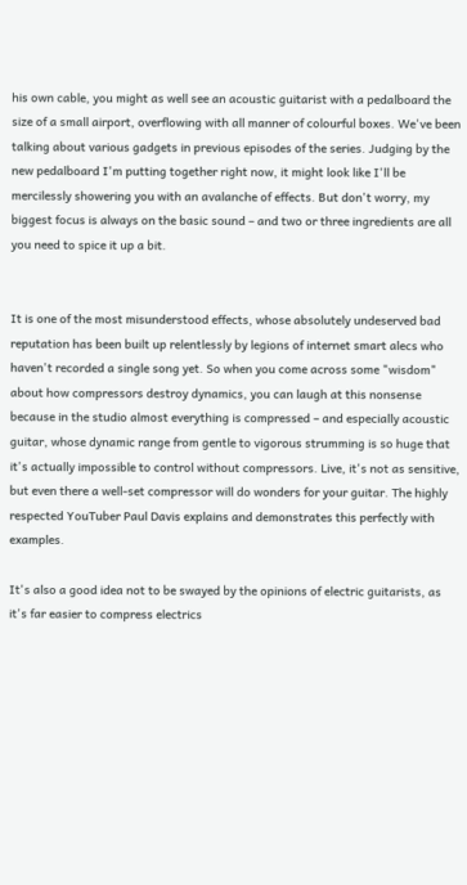his own cable, you might as well see an acoustic guitarist with a pedalboard the size of a small airport, overflowing with all manner of colourful boxes. We've been talking about various gadgets in previous episodes of the series. Judging by the new pedalboard I'm putting together right now, it might look like I'll be mercilessly showering you with an avalanche of effects. But don't worry, my biggest focus is always on the basic sound – and two or three ingredients are all you need to spice it up a bit.


It is one of the most misunderstood effects, whose absolutely undeserved bad reputation has been built up relentlessly by legions of internet smart alecs who haven't recorded a single song yet. So when you come across some "wisdom" about how compressors destroy dynamics, you can laugh at this nonsense because in the studio almost everything is compressed – and especially acoustic guitar, whose dynamic range from gentle to vigorous strumming is so huge that it's actually impossible to control without compressors. Live, it's not as sensitive, but even there a well-set compressor will do wonders for your guitar. The highly respected YouTuber Paul Davis explains and demonstrates this perfectly with examples.

It's also a good idea not to be swayed by the opinions of electric guitarists, as it's far easier to compress electrics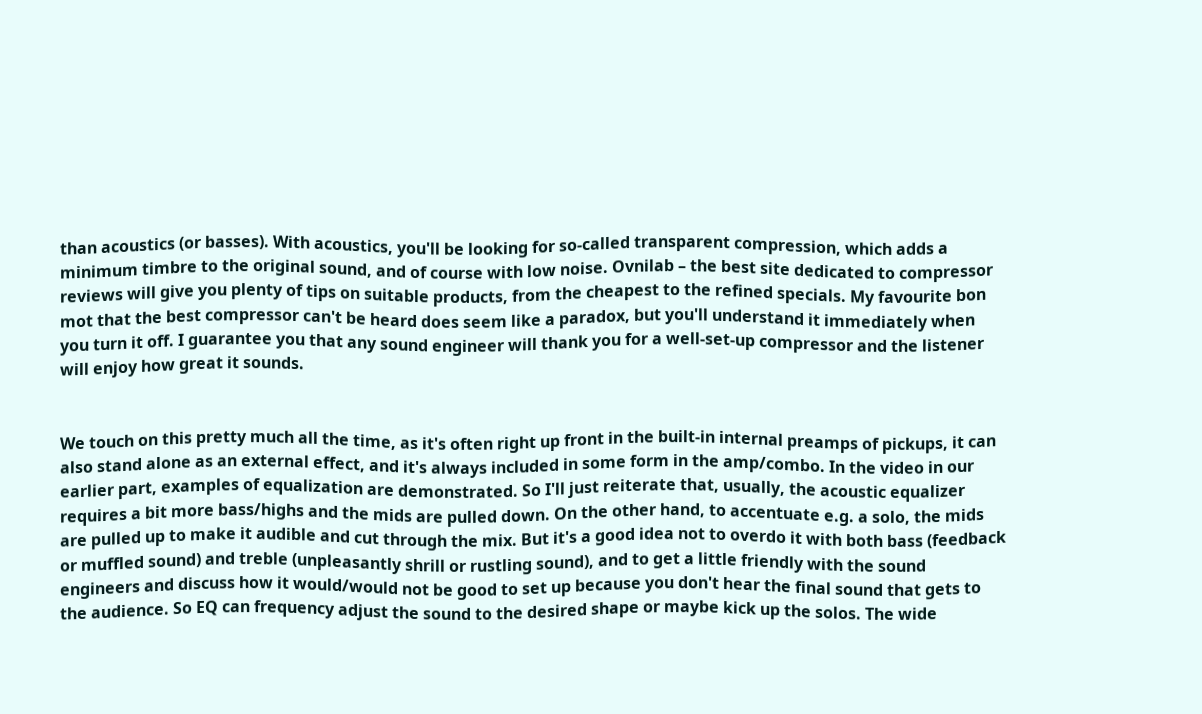than acoustics (or basses). With acoustics, you'll be looking for so-called transparent compression, which adds a minimum timbre to the original sound, and of course with low noise. Ovnilab – the best site dedicated to compressor reviews will give you plenty of tips on suitable products, from the cheapest to the refined specials. My favourite bon mot that the best compressor can't be heard does seem like a paradox, but you'll understand it immediately when you turn it off. I guarantee you that any sound engineer will thank you for a well-set-up compressor and the listener will enjoy how great it sounds.


We touch on this pretty much all the time, as it's often right up front in the built-in internal preamps of pickups, it can also stand alone as an external effect, and it's always included in some form in the amp/combo. In the video in our earlier part, examples of equalization are demonstrated. So I'll just reiterate that, usually, the acoustic equalizer requires a bit more bass/highs and the mids are pulled down. On the other hand, to accentuate e.g. a solo, the mids are pulled up to make it audible and cut through the mix. But it's a good idea not to overdo it with both bass (feedback or muffled sound) and treble (unpleasantly shrill or rustling sound), and to get a little friendly with the sound engineers and discuss how it would/would not be good to set up because you don't hear the final sound that gets to the audience. So EQ can frequency adjust the sound to the desired shape or maybe kick up the solos. The wide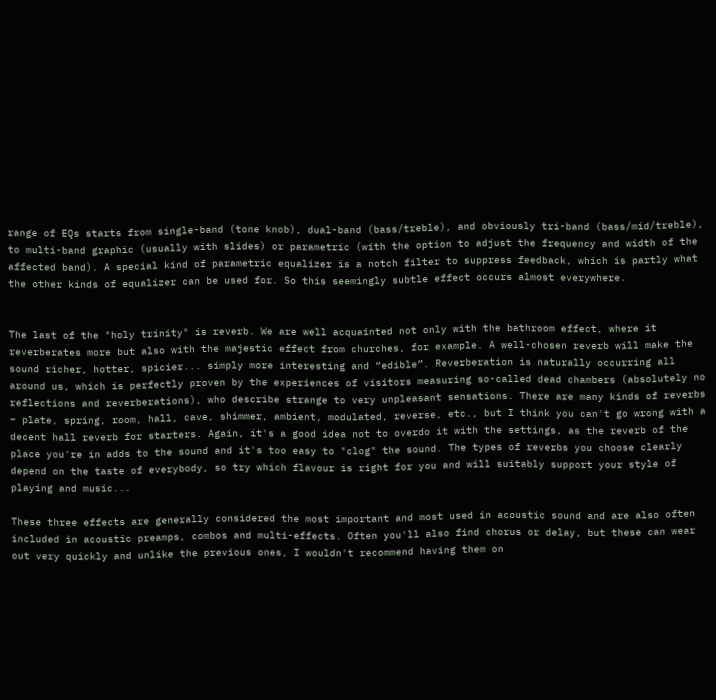range of EQs starts from single-band (tone knob), dual-band (bass/treble), and obviously tri-band (bass/mid/treble), to multi-band graphic (usually with slides) or parametric (with the option to adjust the frequency and width of the affected band). A special kind of parametric equalizer is a notch filter to suppress feedback, which is partly what the other kinds of equalizer can be used for. So this seemingly subtle effect occurs almost everywhere.


The last of the "holy trinity" is reverb. We are well acquainted not only with the bathroom effect, where it reverberates more but also with the majestic effect from churches, for example. A well-chosen reverb will make the sound richer, hotter, spicier... simply more interesting and “edible”. Reverberation is naturally occurring all around us, which is perfectly proven by the experiences of visitors measuring so-called dead chambers (absolutely no reflections and reverberations), who describe strange to very unpleasant sensations. There are many kinds of reverbs – plate, spring, room, hall, cave, shimmer, ambient, modulated, reverse, etc., but I think you can't go wrong with a decent hall reverb for starters. Again, it's a good idea not to overdo it with the settings, as the reverb of the place you're in adds to the sound and it's too easy to "clog" the sound. The types of reverbs you choose clearly depend on the taste of everybody, so try which flavour is right for you and will suitably support your style of playing and music...

These three effects are generally considered the most important and most used in acoustic sound and are also often included in acoustic preamps, combos and multi-effects. Often you'll also find chorus or delay, but these can wear out very quickly and unlike the previous ones, I wouldn't recommend having them on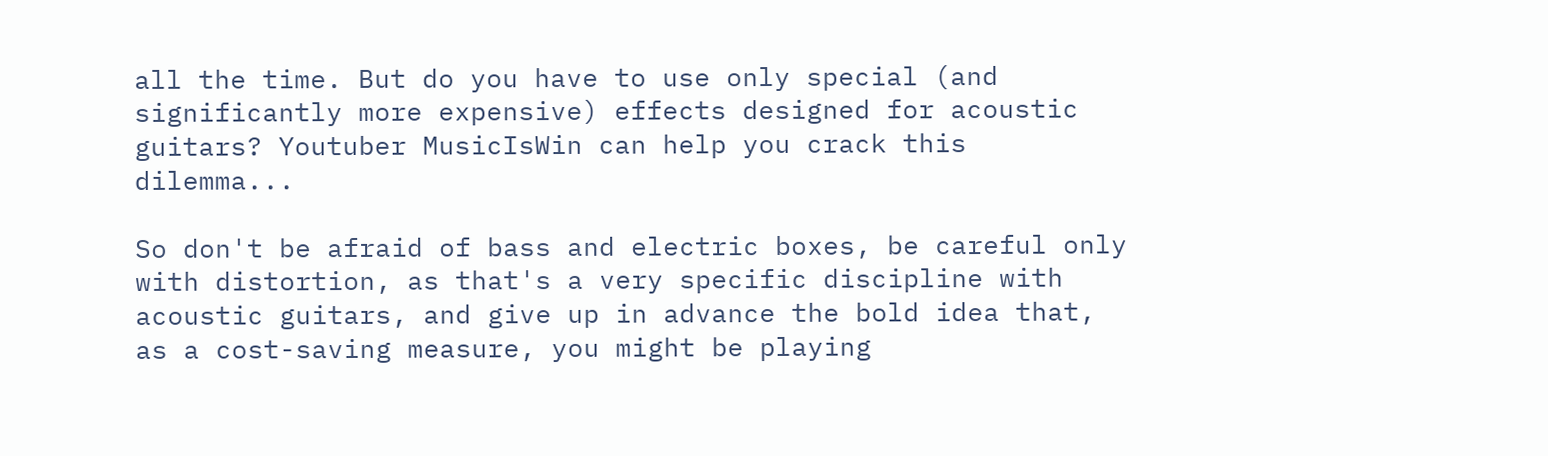all the time. But do you have to use only special (and significantly more expensive) effects designed for acoustic guitars? Youtuber MusicIsWin can help you crack this dilemma...

So don't be afraid of bass and electric boxes, be careful only with distortion, as that's a very specific discipline with acoustic guitars, and give up in advance the bold idea that, as a cost-saving measure, you might be playing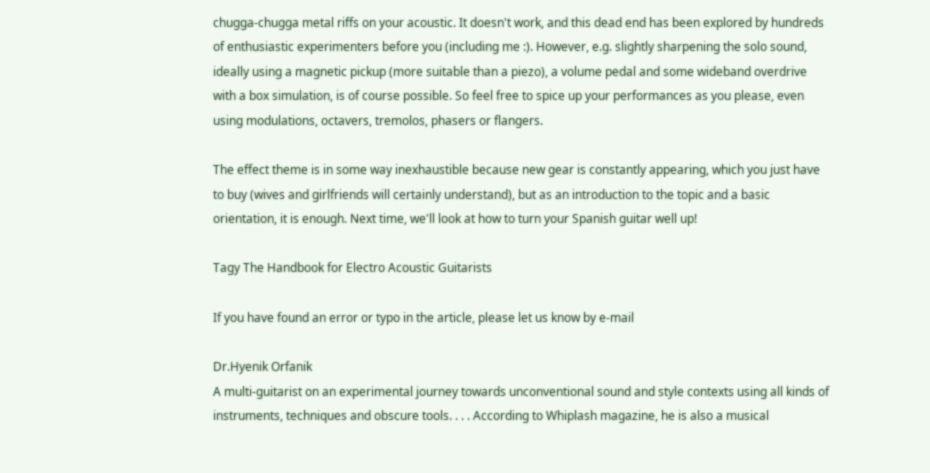chugga-chugga metal riffs on your acoustic. It doesn't work, and this dead end has been explored by hundreds of enthusiastic experimenters before you (including me :). However, e.g. slightly sharpening the solo sound, ideally using a magnetic pickup (more suitable than a piezo), a volume pedal and some wideband overdrive with a box simulation, is of course possible. So feel free to spice up your performances as you please, even using modulations, octavers, tremolos, phasers or flangers.

The effect theme is in some way inexhaustible because new gear is constantly appearing, which you just have to buy (wives and girlfriends will certainly understand), but as an introduction to the topic and a basic orientation, it is enough. Next time, we'll look at how to turn your Spanish guitar well up!

Tagy The Handbook for Electro Acoustic Guitarists

If you have found an error or typo in the article, please let us know by e-mail

Dr.Hyenik Orfanik
A multi-guitarist on an experimental journey towards unconventional sound and style contexts using all kinds of instruments, techniques and obscure tools. . . . According to Whiplash magazine, he is also a musical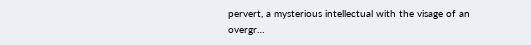pervert, a mysterious intellectual with the visage of an overgr…